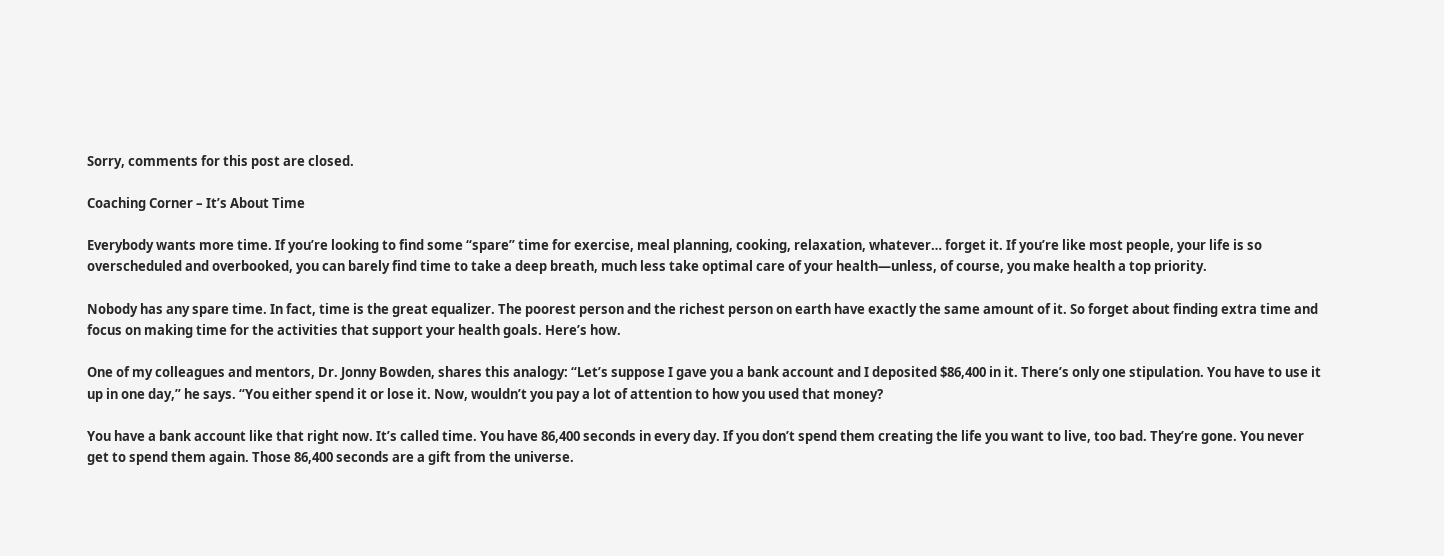Sorry, comments for this post are closed.

Coaching Corner – It’s About Time

Everybody wants more time. If you’re looking to find some “spare” time for exercise, meal planning, cooking, relaxation, whatever… forget it. If you’re like most people, your life is so overscheduled and overbooked, you can barely find time to take a deep breath, much less take optimal care of your health—unless, of course, you make health a top priority.

Nobody has any spare time. In fact, time is the great equalizer. The poorest person and the richest person on earth have exactly the same amount of it. So forget about finding extra time and focus on making time for the activities that support your health goals. Here’s how.

One of my colleagues and mentors, Dr. Jonny Bowden, shares this analogy: “Let’s suppose I gave you a bank account and I deposited $86,400 in it. There’s only one stipulation. You have to use it up in one day,” he says. “You either spend it or lose it. Now, wouldn’t you pay a lot of attention to how you used that money?

You have a bank account like that right now. It’s called time. You have 86,400 seconds in every day. If you don’t spend them creating the life you want to live, too bad. They’re gone. You never get to spend them again. Those 86,400 seconds are a gift from the universe.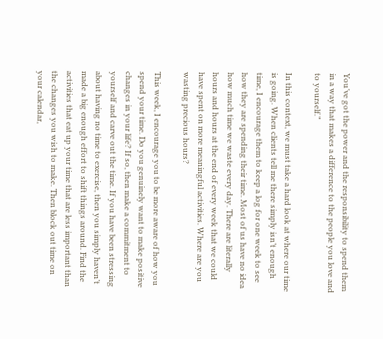You’ve got the power and the responsibility to spend them in a way that makes a difference to the people you love and to yourself.”

In this context, we must take a hard look at where our time is going. When clients tell me there simply isn’t enough time, I encourage them to keep a log for one week to see how they are spending their time. Most of us have no idea how much time we waste every day. There are literally hours and hours at the end of every week that we could have spent on more meaningful activities. Where are you wasting precious hours?

This week, I encourage you to be more aware of how you spend your time. Do you genuinely want to make positive changes in your life? If so, then make a commitment to yourself and carve out the time. If you have been stressing about having no time to exercise, then you simply haven’t made a big enough effort to shift things around. Find the activities that eat up your time that are less important than the changes you wish to make. Then block out time on your calendar,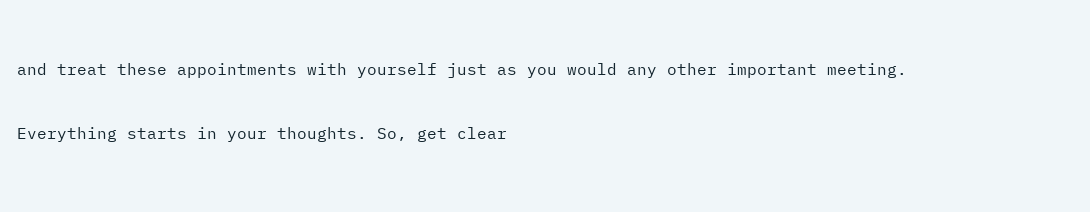and treat these appointments with yourself just as you would any other important meeting.

Everything starts in your thoughts. So, get clear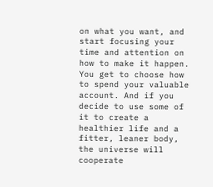on what you want, and start focusing your time and attention on how to make it happen. You get to choose how to spend your valuable account. And if you decide to use some of it to create a healthier life and a fitter, leaner body, the universe will cooperate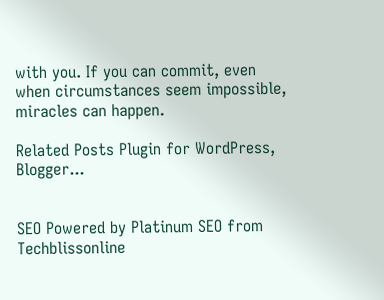with you. If you can commit, even when circumstances seem impossible, miracles can happen.

Related Posts Plugin for WordPress, Blogger...


SEO Powered by Platinum SEO from Techblissonline